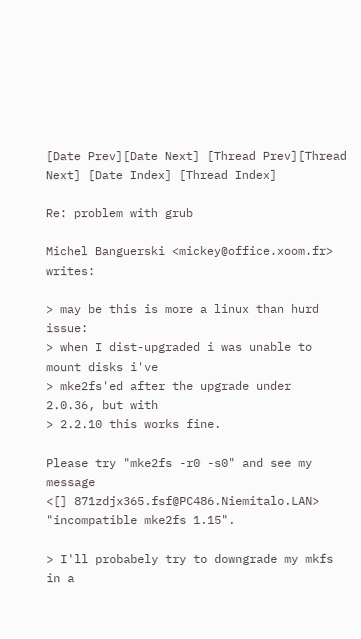[Date Prev][Date Next] [Thread Prev][Thread Next] [Date Index] [Thread Index]

Re: problem with grub

Michel Banguerski <mickey@office.xoom.fr> writes:

> may be this is more a linux than hurd issue:
> when I dist-upgraded i was unable to mount disks i've
> mke2fs'ed after the upgrade under  2.0.36, but with
> 2.2.10 this works fine.

Please try "mke2fs -r0 -s0" and see my message
<[] 871zdjx365.fsf@PC486.Niemitalo.LAN> "incompatible mke2fs 1.15".

> I'll probabely try to downgrade my mkfs in a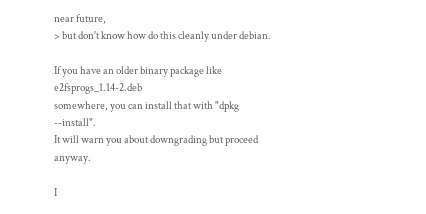near future,
> but don't know how do this cleanly under debian.

If you have an older binary package like e2fsprogs_1.14-2.deb
somewhere, you can install that with "dpkg --install".
It will warn you about downgrading but proceed anyway.

I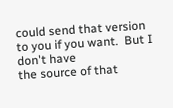could send that version to you if you want.  But I don't have
the source of that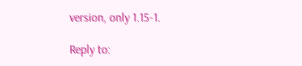version, only 1.15-1.

Reply to: